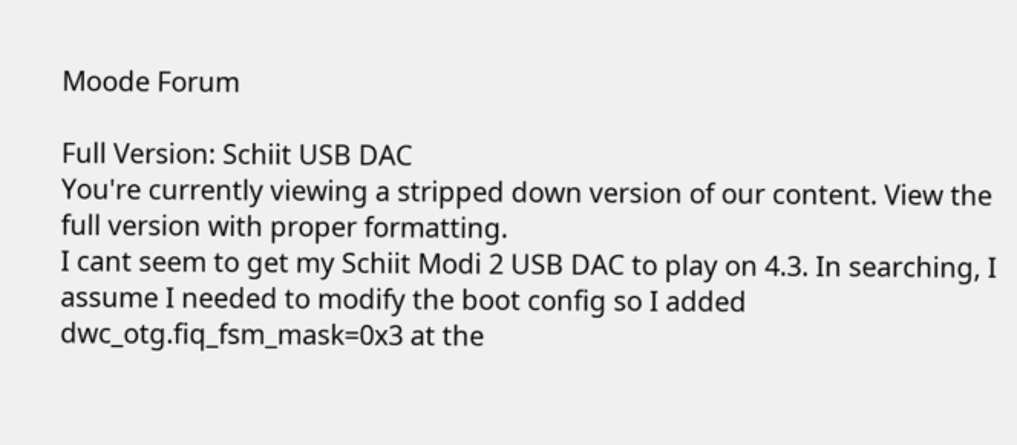Moode Forum

Full Version: Schiit USB DAC
You're currently viewing a stripped down version of our content. View the full version with proper formatting.
I cant seem to get my Schiit Modi 2 USB DAC to play on 4.3. In searching, I assume I needed to modify the boot config so I added dwc_otg.fiq_fsm_mask=0x3 at the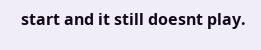start and it still doesnt play.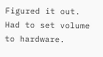Figured it out. Had to set volume to hardware.